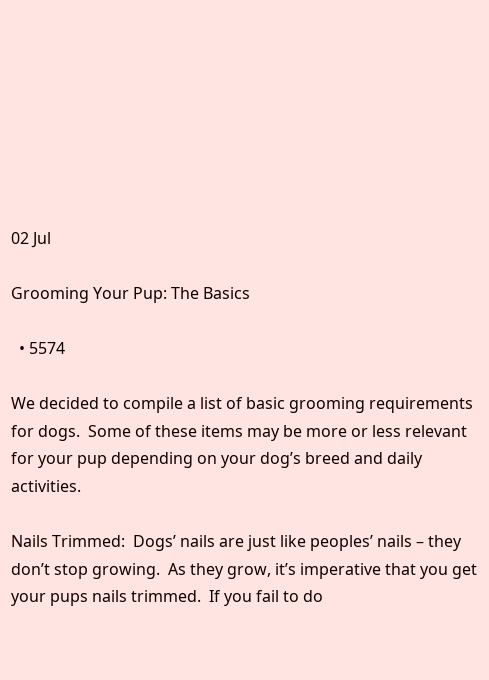02 Jul

Grooming Your Pup: The Basics

  • 5574

We decided to compile a list of basic grooming requirements for dogs.  Some of these items may be more or less relevant for your pup depending on your dog’s breed and daily activities.

Nails Trimmed:  Dogs’ nails are just like peoples’ nails – they don’t stop growing.  As they grow, it’s imperative that you get your pups nails trimmed.  If you fail to do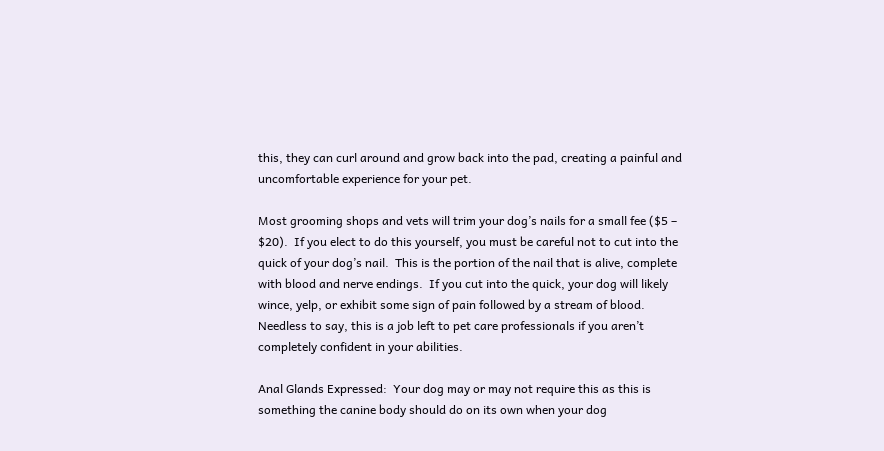this, they can curl around and grow back into the pad, creating a painful and uncomfortable experience for your pet.

Most grooming shops and vets will trim your dog’s nails for a small fee ($5 – $20).  If you elect to do this yourself, you must be careful not to cut into the quick of your dog’s nail.  This is the portion of the nail that is alive, complete with blood and nerve endings.  If you cut into the quick, your dog will likely wince, yelp, or exhibit some sign of pain followed by a stream of blood.  Needless to say, this is a job left to pet care professionals if you aren’t completely confident in your abilities.

Anal Glands Expressed:  Your dog may or may not require this as this is something the canine body should do on its own when your dog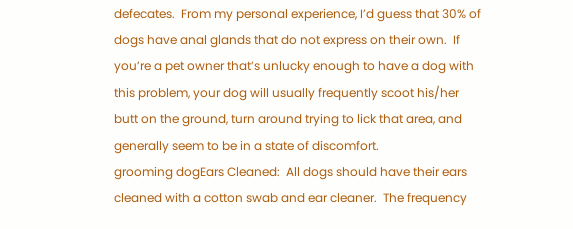defecates.  From my personal experience, I’d guess that 30% of dogs have anal glands that do not express on their own.  If you’re a pet owner that’s unlucky enough to have a dog with this problem, your dog will usually frequently scoot his/her butt on the ground, turn around trying to lick that area, and generally seem to be in a state of discomfort.
grooming dogEars Cleaned:  All dogs should have their ears cleaned with a cotton swab and ear cleaner.  The frequency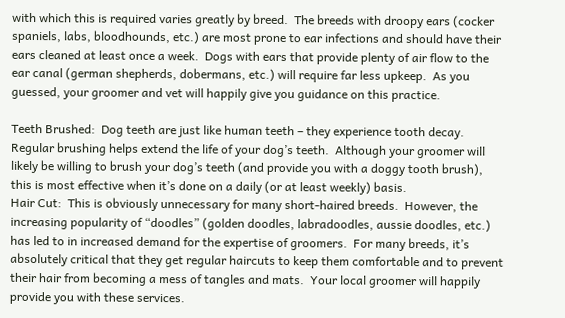with which this is required varies greatly by breed.  The breeds with droopy ears (cocker spaniels, labs, bloodhounds, etc.) are most prone to ear infections and should have their ears cleaned at least once a week.  Dogs with ears that provide plenty of air flow to the ear canal (german shepherds, dobermans, etc.) will require far less upkeep.  As you guessed, your groomer and vet will happily give you guidance on this practice.

Teeth Brushed:  Dog teeth are just like human teeth – they experience tooth decay.  Regular brushing helps extend the life of your dog’s teeth.  Although your groomer will likely be willing to brush your dog’s teeth (and provide you with a doggy tooth brush), this is most effective when it’s done on a daily (or at least weekly) basis.
Hair Cut:  This is obviously unnecessary for many short-haired breeds.  However, the increasing popularity of “doodles” (golden doodles, labradoodles, aussie doodles, etc.) has led to in increased demand for the expertise of groomers.  For many breeds, it’s absolutely critical that they get regular haircuts to keep them comfortable and to prevent their hair from becoming a mess of tangles and mats.  Your local groomer will happily provide you with these services.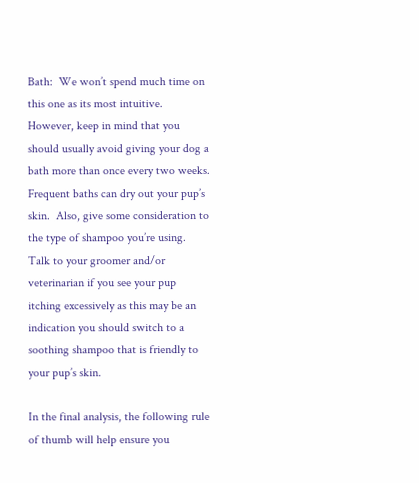Bath:  We won’t spend much time on this one as its most intuitive. However, keep in mind that you should usually avoid giving your dog a bath more than once every two weeks.  Frequent baths can dry out your pup’s skin.  Also, give some consideration to the type of shampoo you’re using.  Talk to your groomer and/or veterinarian if you see your pup itching excessively as this may be an indication you should switch to a soothing shampoo that is friendly to your pup’s skin.

In the final analysis, the following rule of thumb will help ensure you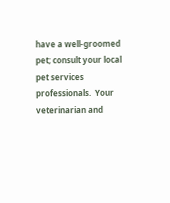have a well-groomed pet; consult your local pet services professionals.  Your veterinarian and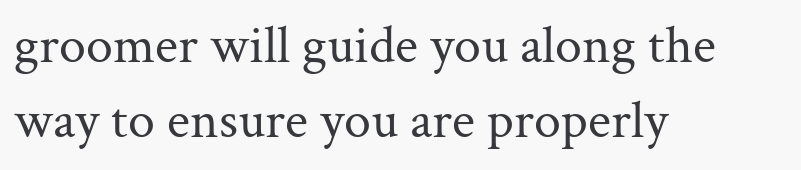groomer will guide you along the way to ensure you are properly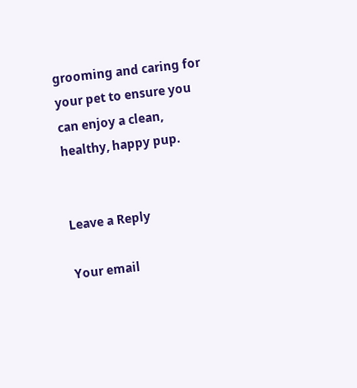grooming and caring for your pet to ensure you can enjoy a clean, healthy, happy pup.


Leave a Reply

Your email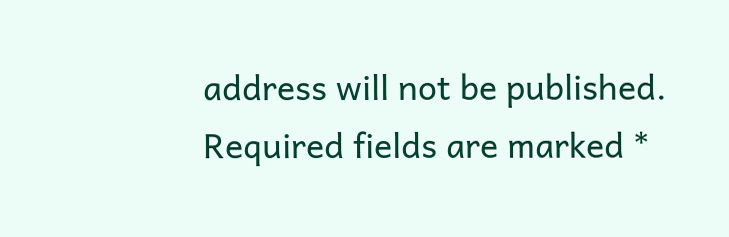address will not be published. Required fields are marked *